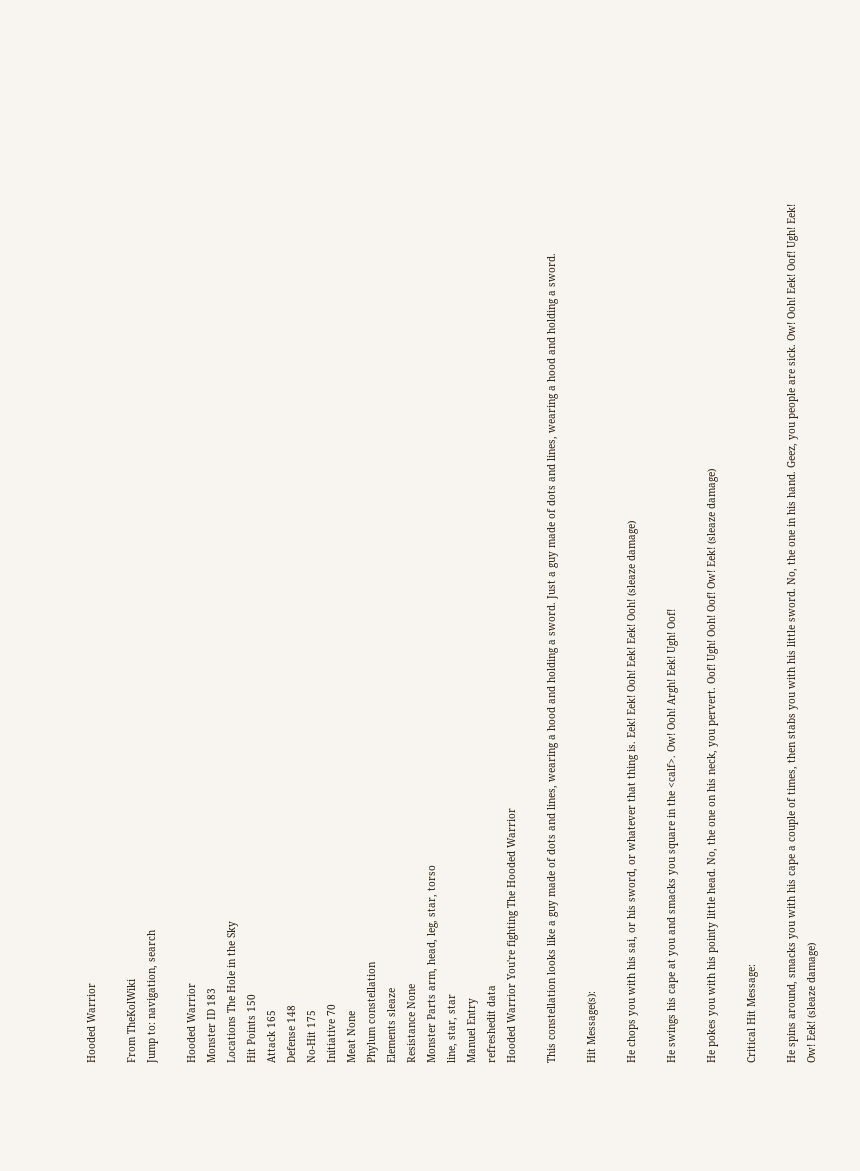Hooded Warrior

From TheKolWiki
Jump to: navigation, search

Hooded Warrior
Monster ID 183
Locations The Hole in the Sky
Hit Points 150
Attack 165
Defense 148
No-Hit 175
Initiative 70
Meat None
Phylum constellation
Elements sleaze
Resistance None
Monster Parts arm, head, leg, star, torso
line, star, star
Manuel Entry
refreshedit data
Hooded Warrior You're fighting The Hooded Warrior

This constellation looks like a guy made of dots and lines, wearing a hood and holding a sword. Just a guy made of dots and lines, wearing a hood and holding a sword.

Hit Message(s):

He chops you with his sai, or his sword, or whatever that thing is. Eek! Eek! Ooh! Eek! Eek! Ooh! (sleaze damage)

He swings his cape at you and smacks you square in the <calf>. Ow! Ooh! Argh! Eek! Ugh! Oof!

He pokes you with his pointy little head. No, the one on his neck, you pervert. Oof! Ugh! Ooh! Oof! Ow! Eek! (sleaze damage)

Critical Hit Message:

He spins around, smacks you with his cape a couple of times, then stabs you with his little sword. No, the one in his hand. Geez, you people are sick. Ow! Ooh! Eek! Oof! Ugh! Eek! Ow! Eek! (sleaze damage)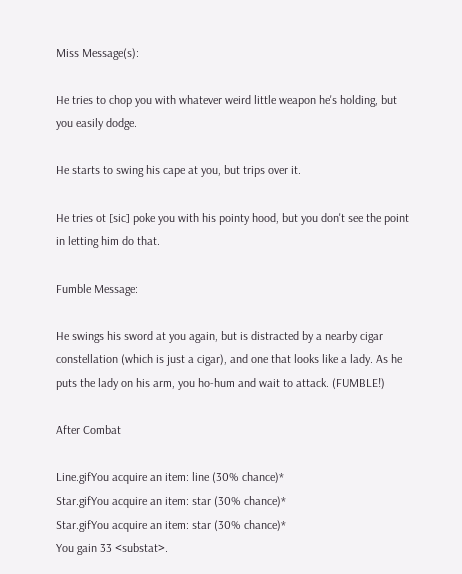Miss Message(s):

He tries to chop you with whatever weird little weapon he's holding, but you easily dodge.

He starts to swing his cape at you, but trips over it.

He tries ot [sic] poke you with his pointy hood, but you don't see the point in letting him do that.

Fumble Message:

He swings his sword at you again, but is distracted by a nearby cigar constellation (which is just a cigar), and one that looks like a lady. As he puts the lady on his arm, you ho-hum and wait to attack. (FUMBLE!)

After Combat

Line.gifYou acquire an item: line (30% chance)*
Star.gifYou acquire an item: star (30% chance)*
Star.gifYou acquire an item: star (30% chance)*
You gain 33 <substat>.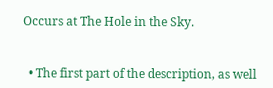Occurs at The Hole in the Sky.


  • The first part of the description, as well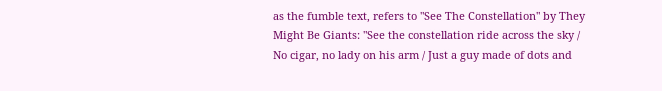as the fumble text, refers to "See The Constellation" by They Might Be Giants: "See the constellation ride across the sky / No cigar, no lady on his arm / Just a guy made of dots and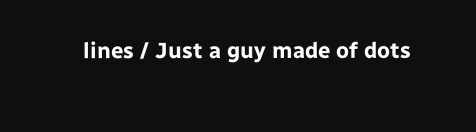lines / Just a guy made of dots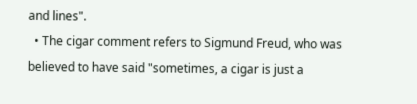and lines".
  • The cigar comment refers to Sigmund Freud, who was believed to have said "sometimes, a cigar is just a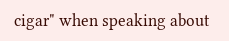cigar" when speaking about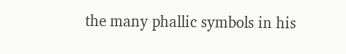the many phallic symbols in his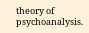theory of psychoanalysis.